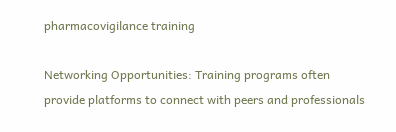pharmacovigilance training

Networking Opportunities: Training programs often provide platforms to connect with peers and professionals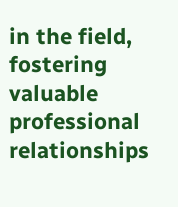in the field, fostering valuable professional relationships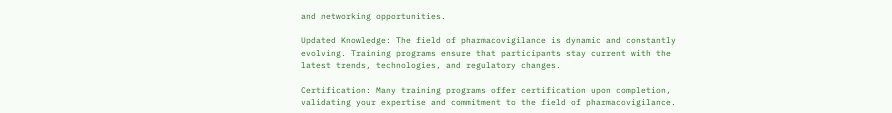and networking opportunities.

Updated Knowledge: The field of pharmacovigilance is dynamic and constantly evolving. Training programs ensure that participants stay current with the latest trends, technologies, and regulatory changes.

Certification: Many training programs offer certification upon completion, validating your expertise and commitment to the field of pharmacovigilance.